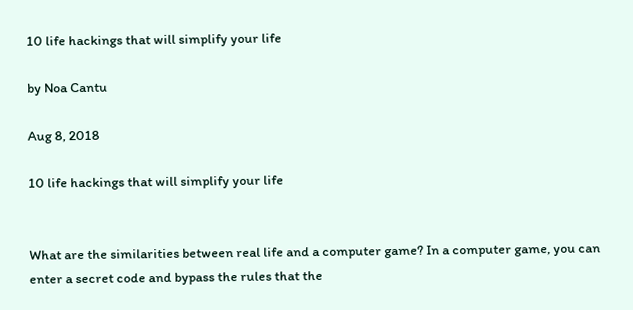10 life hackings that will simplify your life

by Noa Cantu

Aug 8, 2018

10 life hackings that will simplify your life


What are the similarities between real life and a computer game? In a computer game, you can enter a secret code and bypass the rules that the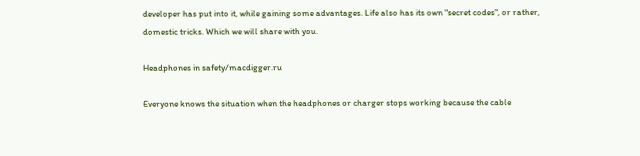developer has put into it, while gaining some advantages. Life also has its own "secret codes", or rather, domestic tricks. Which we will share with you.

Headphones in safety/macdigger.ru

Everyone knows the situation when the headphones or charger stops working because the cable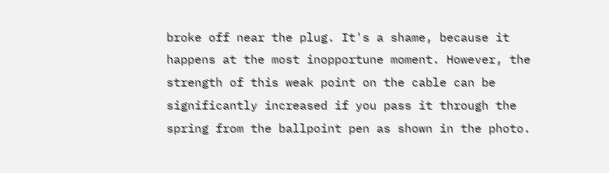broke off near the plug. It's a shame, because it happens at the most inopportune moment. However, the strength of this weak point on the cable can be significantly increased if you pass it through the spring from the ballpoint pen as shown in the photo.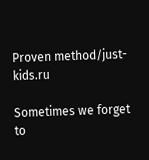Proven method/just-kids.ru

Sometimes we forget to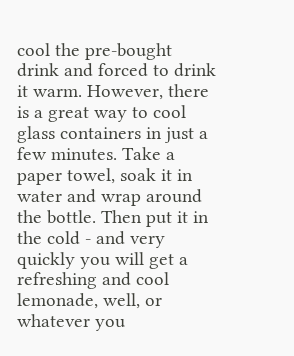cool the pre-bought drink and forced to drink it warm. However, there is a great way to cool glass containers in just a few minutes. Take a paper towel, soak it in water and wrap around the bottle. Then put it in the cold - and very quickly you will get a refreshing and cool lemonade, well, or whatever you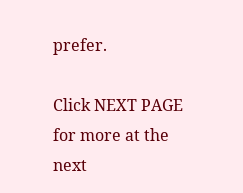prefer.

Click NEXT PAGE for more at the next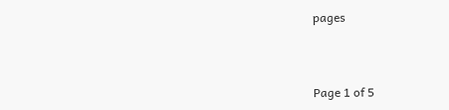pages



Page 1 of 5